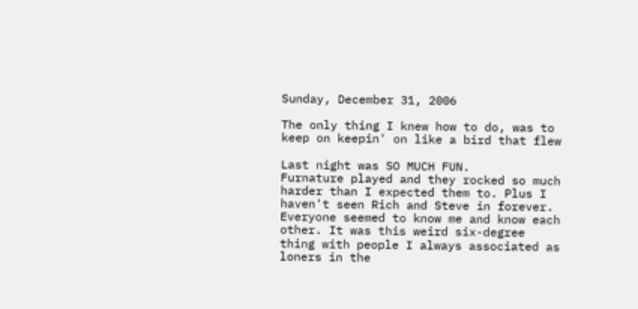Sunday, December 31, 2006

The only thing I knew how to do, was to keep on keepin' on like a bird that flew

Last night was SO MUCH FUN.
Furnature played and they rocked so much harder than I expected them to. Plus I haven't seen Rich and Steve in forever.
Everyone seemed to know me and know each other. It was this weird six-degree thing with people I always associated as loners in the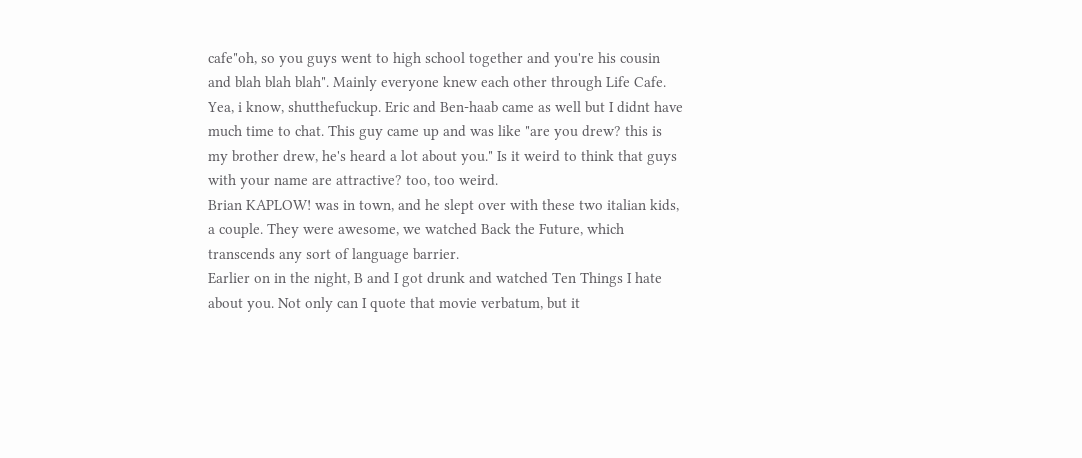cafe"oh, so you guys went to high school together and you're his cousin and blah blah blah". Mainly everyone knew each other through Life Cafe. Yea, i know, shutthefuckup. Eric and Ben-haab came as well but I didnt have much time to chat. This guy came up and was like "are you drew? this is my brother drew, he's heard a lot about you." Is it weird to think that guys with your name are attractive? too, too weird.
Brian KAPLOW! was in town, and he slept over with these two italian kids, a couple. They were awesome, we watched Back the Future, which transcends any sort of language barrier.
Earlier on in the night, B and I got drunk and watched Ten Things I hate about you. Not only can I quote that movie verbatum, but it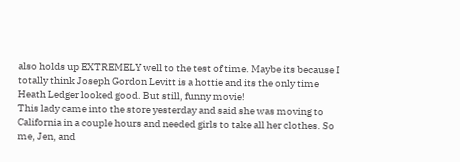also holds up EXTREMELY well to the test of time. Maybe its because I totally think Joseph Gordon Levitt is a hottie and its the only time Heath Ledger looked good. But still, funny movie!
This lady came into the store yesterday and said she was moving to California in a couple hours and needed girls to take all her clothes. So me, Jen, and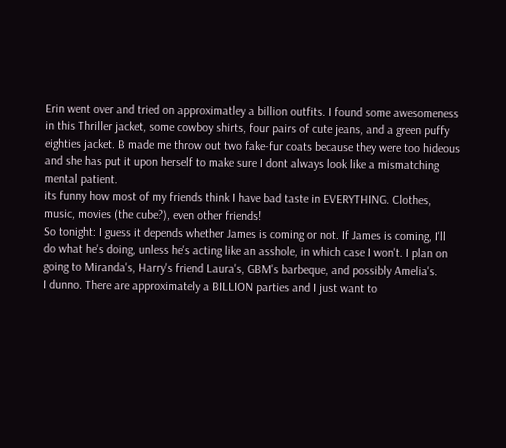Erin went over and tried on approximatley a billion outfits. I found some awesomeness in this Thriller jacket, some cowboy shirts, four pairs of cute jeans, and a green puffy eighties jacket. B made me throw out two fake-fur coats because they were too hideous and she has put it upon herself to make sure I dont always look like a mismatching mental patient.
its funny how most of my friends think I have bad taste in EVERYTHING. Clothes, music, movies (the cube?), even other friends!
So tonight: I guess it depends whether James is coming or not. If James is coming, I'll do what he's doing, unless he's acting like an asshole, in which case I won't. I plan on going to Miranda's, Harry's friend Laura's, GBM's barbeque, and possibly Amelia's.
I dunno. There are approximately a BILLION parties and I just want to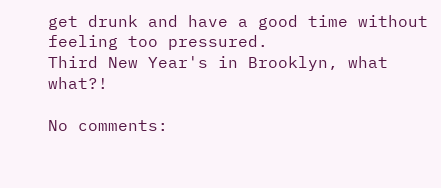get drunk and have a good time without feeling too pressured.
Third New Year's in Brooklyn, what what?!

No comments: